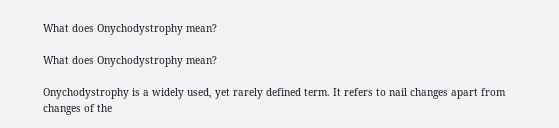What does Onychodystrophy mean?

What does Onychodystrophy mean?

Onychodystrophy is a widely used, yet rarely defined term. It refers to nail changes apart from changes of the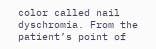color called nail dyschromia. From the patient’s point of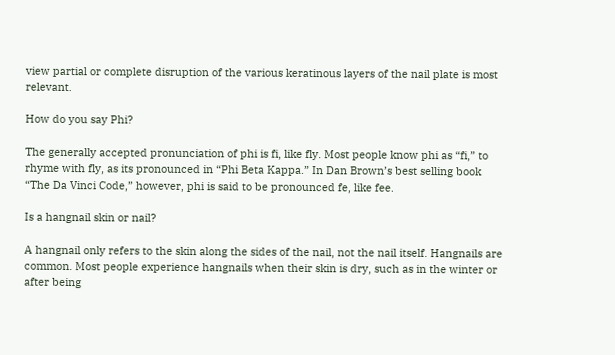view partial or complete disruption of the various keratinous layers of the nail plate is most relevant.

How do you say Phi?

The generally accepted pronunciation of phi is fi, like fly. Most people know phi as “fi,” to rhyme with fly, as its pronounced in “Phi Beta Kappa.” In Dan Brown’s best selling book “The Da Vinci Code,” however, phi is said to be pronounced fe, like fee.

Is a hangnail skin or nail?

A hangnail only refers to the skin along the sides of the nail, not the nail itself. Hangnails are common. Most people experience hangnails when their skin is dry, such as in the winter or after being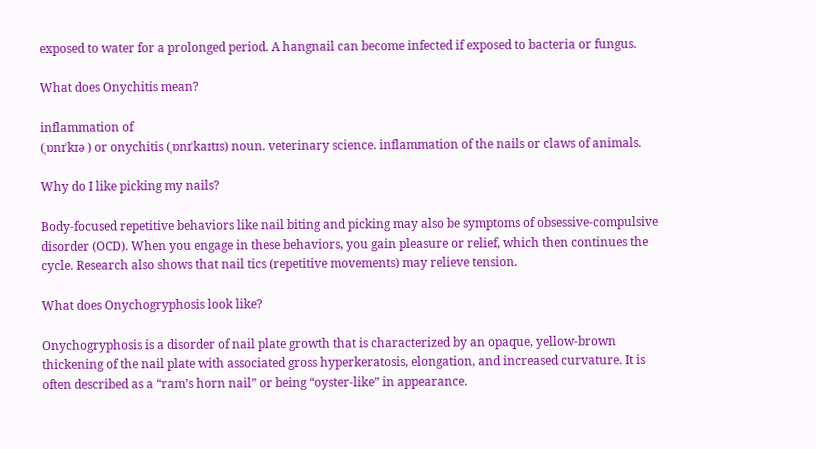exposed to water for a prolonged period. A hangnail can become infected if exposed to bacteria or fungus.

What does Onychitis mean?

inflammation of
(ˌɒnɪˈkɪə ) or onychitis (ˌɒnɪˈkaɪtɪs) noun. veterinary science. inflammation of the nails or claws of animals.

Why do I like picking my nails?

Body-focused repetitive behaviors like nail biting and picking may also be symptoms of obsessive-compulsive disorder (OCD). When you engage in these behaviors, you gain pleasure or relief, which then continues the cycle. Research also shows that nail tics (repetitive movements) may relieve tension.

What does Onychogryphosis look like?

Onychogryphosis is a disorder of nail plate growth that is characterized by an opaque, yellow-brown thickening of the nail plate with associated gross hyperkeratosis, elongation, and increased curvature. It is often described as a “ram’s horn nail” or being “oyster-like” in appearance.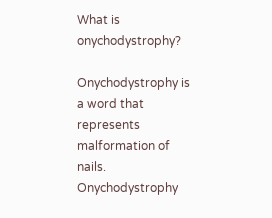What is onychodystrophy?

Onychodystrophy is a word that represents malformation of nails. Onychodystrophy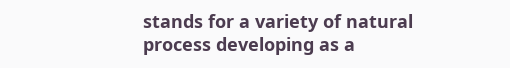stands for a variety of natural process developing as a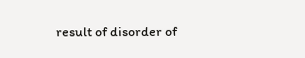result of disorder of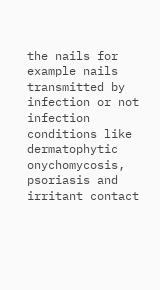the nails for example nails transmitted by infection or not infection conditions like dermatophytic onychomycosis, psoriasis and irritant contact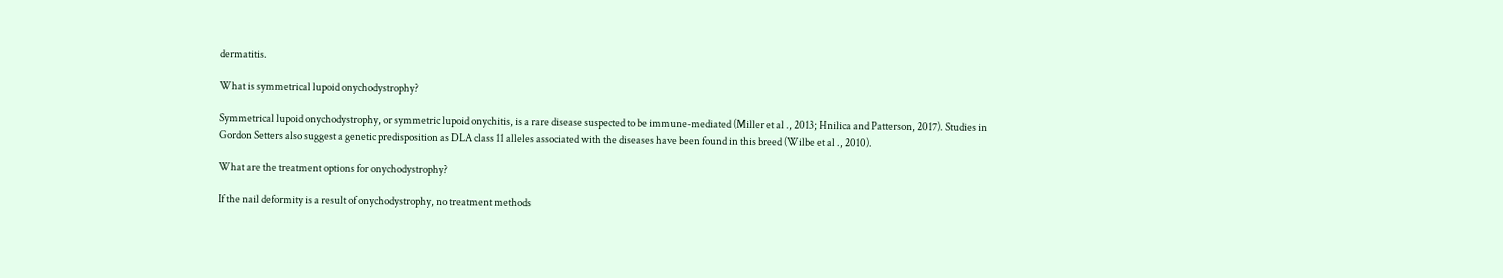dermatitis.

What is symmetrical lupoid onychodystrophy?

Symmetrical lupoid onychodystrophy, or symmetric lupoid onychitis, is a rare disease suspected to be immune-mediated (Miller et al ., 2013; Hnilica and Patterson, 2017). Studies in Gordon Setters also suggest a genetic predisposition as DLA class 11 alleles associated with the diseases have been found in this breed (Wilbe et al ., 2010).

What are the treatment options for onychodystrophy?

If the nail deformity is a result of onychodystrophy, no treatment methods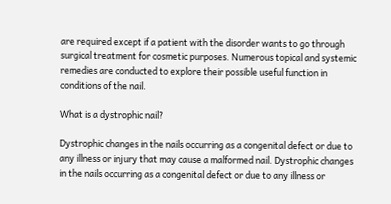are required except if a patient with the disorder wants to go through surgical treatment for cosmetic purposes. Numerous topical and systemic remedies are conducted to explore their possible useful function in conditions of the nail.

What is a dystrophic nail?

Dystrophic changes in the nails occurring as a congenital defect or due to any illness or injury that may cause a malformed nail. Dystrophic changes in the nails occurring as a congenital defect or due to any illness or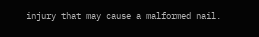injury that may cause a malformed nail.